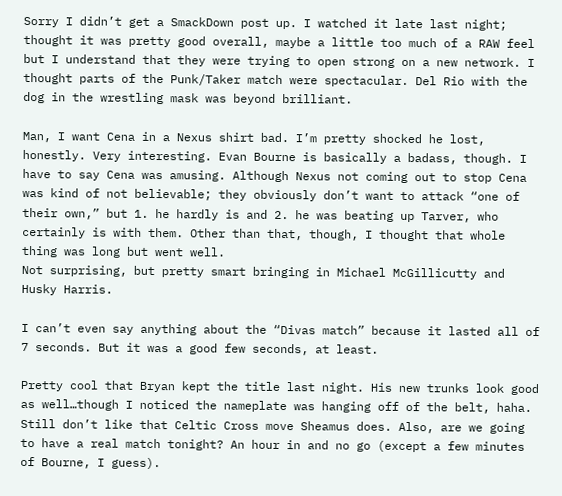Sorry I didn’t get a SmackDown post up. I watched it late last night; thought it was pretty good overall, maybe a little too much of a RAW feel but I understand that they were trying to open strong on a new network. I thought parts of the Punk/Taker match were spectacular. Del Rio with the dog in the wrestling mask was beyond brilliant.

Man, I want Cena in a Nexus shirt bad. I’m pretty shocked he lost, honestly. Very interesting. Evan Bourne is basically a badass, though. I have to say Cena was amusing. Although Nexus not coming out to stop Cena was kind of not believable; they obviously don’t want to attack “one of their own,” but 1. he hardly is and 2. he was beating up Tarver, who certainly is with them. Other than that, though, I thought that whole thing was long but went well.
Not surprising, but pretty smart bringing in Michael McGillicutty and Husky Harris.

I can’t even say anything about the “Divas match” because it lasted all of 7 seconds. But it was a good few seconds, at least.

Pretty cool that Bryan kept the title last night. His new trunks look good as well…though I noticed the nameplate was hanging off of the belt, haha. Still don’t like that Celtic Cross move Sheamus does. Also, are we going to have a real match tonight? An hour in and no go (except a few minutes of Bourne, I guess).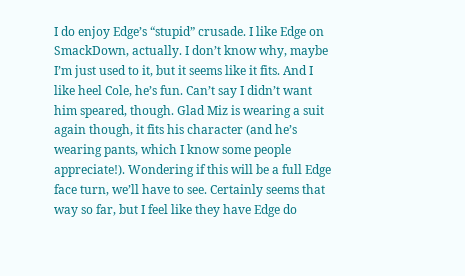I do enjoy Edge’s “stupid” crusade. I like Edge on SmackDown, actually. I don’t know why, maybe I’m just used to it, but it seems like it fits. And I like heel Cole, he’s fun. Can’t say I didn’t want him speared, though. Glad Miz is wearing a suit again though, it fits his character (and he’s wearing pants, which I know some people appreciate!). Wondering if this will be a full Edge face turn, we’ll have to see. Certainly seems that way so far, but I feel like they have Edge do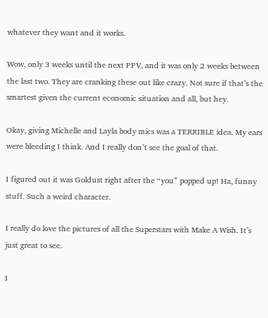whatever they want and it works.

Wow, only 3 weeks until the next PPV, and it was only 2 weeks between the last two. They are cranking these out like crazy. Not sure if that’s the smartest given the current economic situation and all, but hey.

Okay, giving Michelle and Layla body mics was a TERRIBLE idea. My ears were bleeding I think. And I really don’t see the goal of that.

I figured out it was Goldust right after the “you” popped up! Ha, funny stuff. Such a weird character.

I really do love the pictures of all the Superstars with Make A Wish. It’s just great to see.

I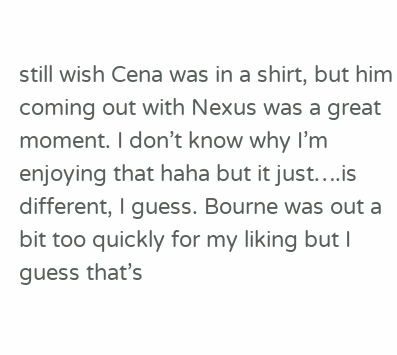still wish Cena was in a shirt, but him coming out with Nexus was a great moment. I don’t know why I’m enjoying that haha but it just….is different, I guess. Bourne was out a bit too quickly for my liking but I guess that’s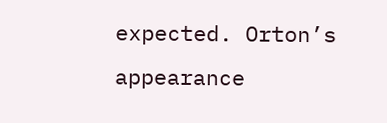expected. Orton’s appearance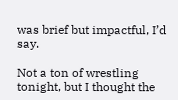was brief but impactful, I’d say.

Not a ton of wrestling tonight, but I thought the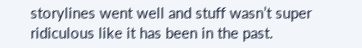storylines went well and stuff wasn’t super ridiculous like it has been in the past.